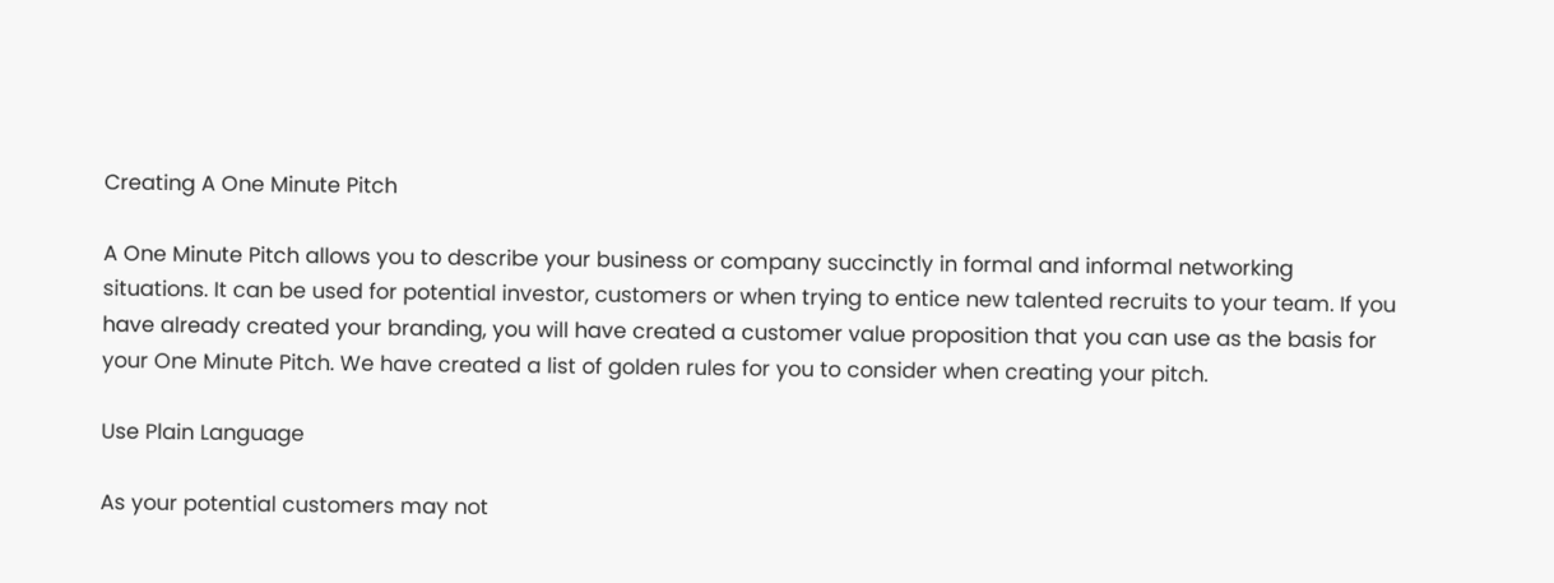Creating A One Minute Pitch

A One Minute Pitch allows you to describe your business or company succinctly in formal and informal networking situations. It can be used for potential investor, customers or when trying to entice new talented recruits to your team. If you have already created your branding, you will have created a customer value proposition that you can use as the basis for your One Minute Pitch. We have created a list of golden rules for you to consider when creating your pitch.

Use Plain Language

As your potential customers may not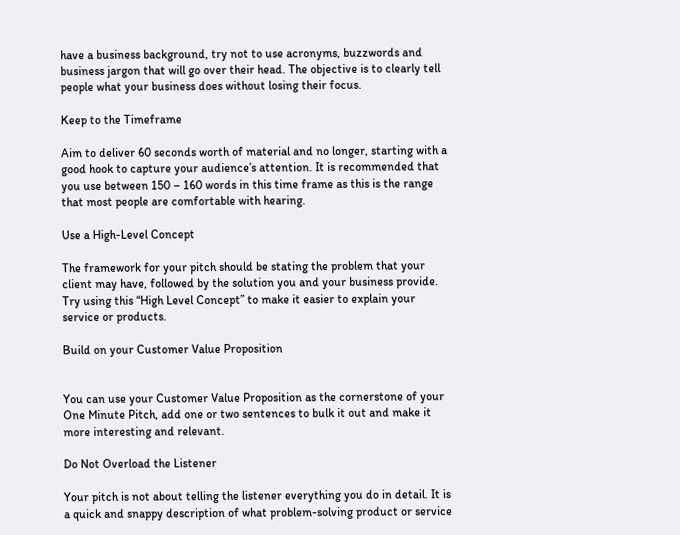have a business background, try not to use acronyms, buzzwords and business jargon that will go over their head. The objective is to clearly tell people what your business does without losing their focus.

Keep to the Timeframe

Aim to deliver 60 seconds worth of material and no longer, starting with a good hook to capture your audience’s attention. It is recommended that you use between 150 – 160 words in this time frame as this is the range that most people are comfortable with hearing.

Use a High-Level Concept

The framework for your pitch should be stating the problem that your client may have, followed by the solution you and your business provide. Try using this “High Level Concept” to make it easier to explain your service or products.

Build on your Customer Value Proposition


You can use your Customer Value Proposition as the cornerstone of your One Minute Pitch, add one or two sentences to bulk it out and make it more interesting and relevant.

Do Not Overload the Listener

Your pitch is not about telling the listener everything you do in detail. It is a quick and snappy description of what problem-solving product or service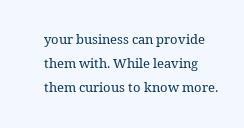your business can provide them with. While leaving them curious to know more.